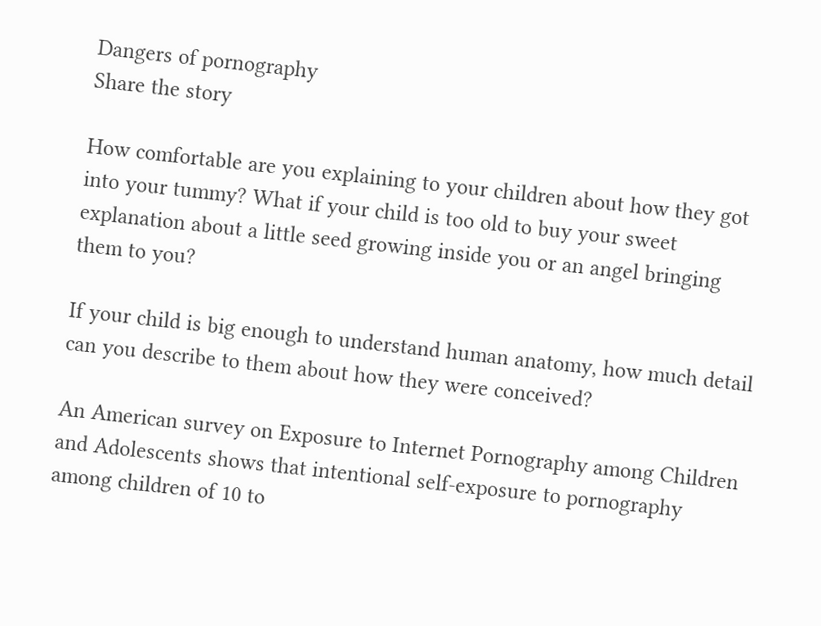Dangers of pornography
Share the story

How comfortable are you explaining to your children about how they got into your tummy? What if your child is too old to buy your sweet explanation about a little seed growing inside you or an angel bringing them to you?

If your child is big enough to understand human anatomy, how much detail can you describe to them about how they were conceived?

An American survey on Exposure to Internet Pornography among Children and Adolescents shows that intentional self-exposure to pornography among children of 10 to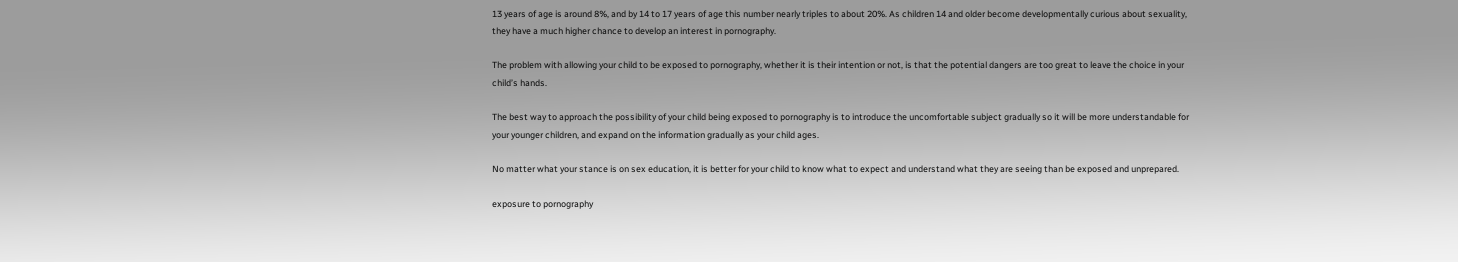13 years of age is around 8%, and by 14 to 17 years of age this number nearly triples to about 20%. As children 14 and older become developmentally curious about sexuality, they have a much higher chance to develop an interest in pornography.

The problem with allowing your child to be exposed to pornography, whether it is their intention or not, is that the potential dangers are too great to leave the choice in your child’s hands.

The best way to approach the possibility of your child being exposed to pornography is to introduce the uncomfortable subject gradually so it will be more understandable for your younger children, and expand on the information gradually as your child ages.

No matter what your stance is on sex education, it is better for your child to know what to expect and understand what they are seeing than be exposed and unprepared.

exposure to pornography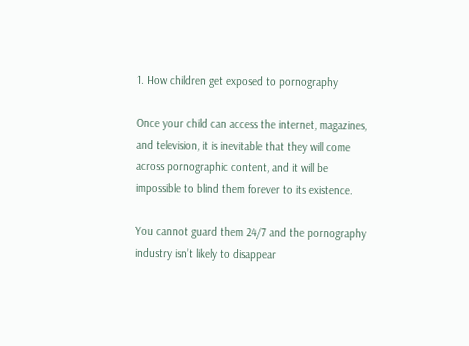1. How children get exposed to pornography

Once your child can access the internet, magazines, and television, it is inevitable that they will come across pornographic content, and it will be impossible to blind them forever to its existence.

You cannot guard them 24/7 and the pornography industry isn’t likely to disappear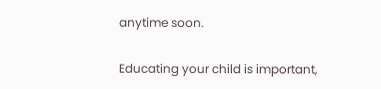anytime soon.

Educating your child is important,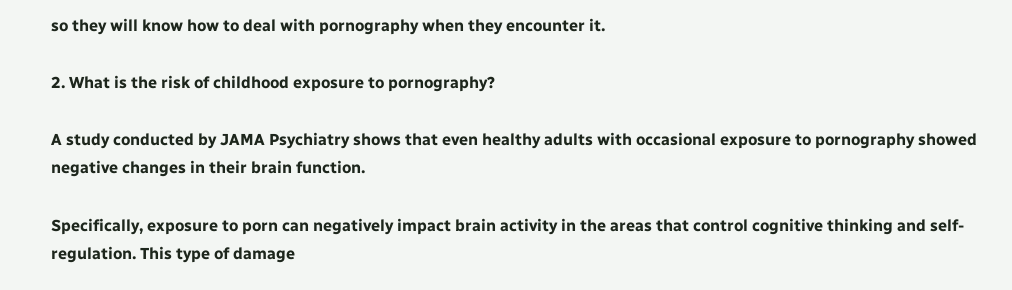so they will know how to deal with pornography when they encounter it.

2. What is the risk of childhood exposure to pornography?

A study conducted by JAMA Psychiatry shows that even healthy adults with occasional exposure to pornography showed negative changes in their brain function.

Specifically, exposure to porn can negatively impact brain activity in the areas that control cognitive thinking and self-regulation. This type of damage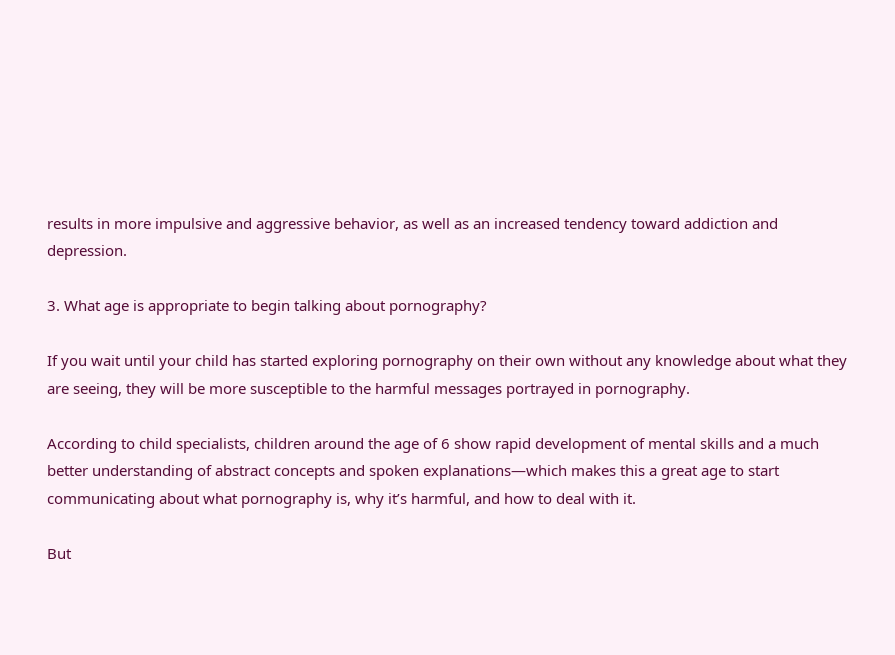results in more impulsive and aggressive behavior, as well as an increased tendency toward addiction and depression.

3. What age is appropriate to begin talking about pornography?

If you wait until your child has started exploring pornography on their own without any knowledge about what they are seeing, they will be more susceptible to the harmful messages portrayed in pornography.

According to child specialists, children around the age of 6 show rapid development of mental skills and a much better understanding of abstract concepts and spoken explanations—which makes this a great age to start communicating about what pornography is, why it’s harmful, and how to deal with it.

But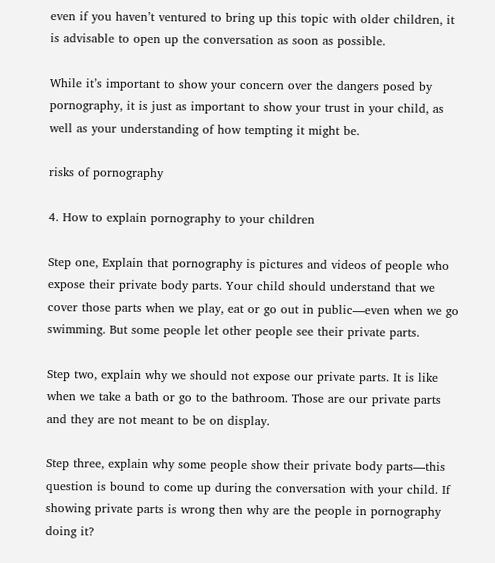even if you haven’t ventured to bring up this topic with older children, it is advisable to open up the conversation as soon as possible.

While it’s important to show your concern over the dangers posed by pornography, it is just as important to show your trust in your child, as well as your understanding of how tempting it might be.

risks of pornography

4. How to explain pornography to your children

Step one, Explain that pornography is pictures and videos of people who expose their private body parts. Your child should understand that we cover those parts when we play, eat or go out in public—even when we go swimming. But some people let other people see their private parts.

Step two, explain why we should not expose our private parts. It is like when we take a bath or go to the bathroom. Those are our private parts and they are not meant to be on display.

Step three, explain why some people show their private body parts—this question is bound to come up during the conversation with your child. If showing private parts is wrong then why are the people in pornography doing it?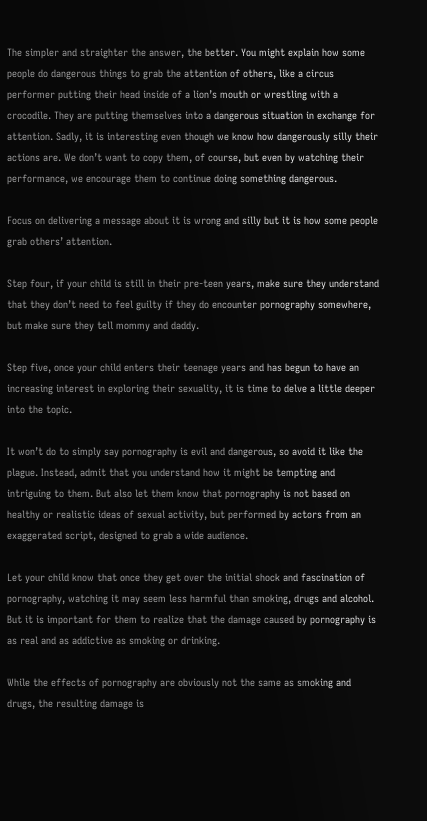The simpler and straighter the answer, the better. You might explain how some people do dangerous things to grab the attention of others, like a circus performer putting their head inside of a lion’s mouth or wrestling with a crocodile. They are putting themselves into a dangerous situation in exchange for attention. Sadly, it is interesting even though we know how dangerously silly their actions are. We don’t want to copy them, of course, but even by watching their performance, we encourage them to continue doing something dangerous.

Focus on delivering a message about it is wrong and silly but it is how some people grab others’ attention.

Step four, if your child is still in their pre-teen years, make sure they understand that they don’t need to feel guilty if they do encounter pornography somewhere, but make sure they tell mommy and daddy.

Step five, once your child enters their teenage years and has begun to have an increasing interest in exploring their sexuality, it is time to delve a little deeper into the topic.

It won’t do to simply say pornography is evil and dangerous, so avoid it like the plague. Instead, admit that you understand how it might be tempting and intriguing to them. But also let them know that pornography is not based on healthy or realistic ideas of sexual activity, but performed by actors from an exaggerated script, designed to grab a wide audience.

Let your child know that once they get over the initial shock and fascination of pornography, watching it may seem less harmful than smoking, drugs and alcohol. But it is important for them to realize that the damage caused by pornography is as real and as addictive as smoking or drinking.

While the effects of pornography are obviously not the same as smoking and drugs, the resulting damage is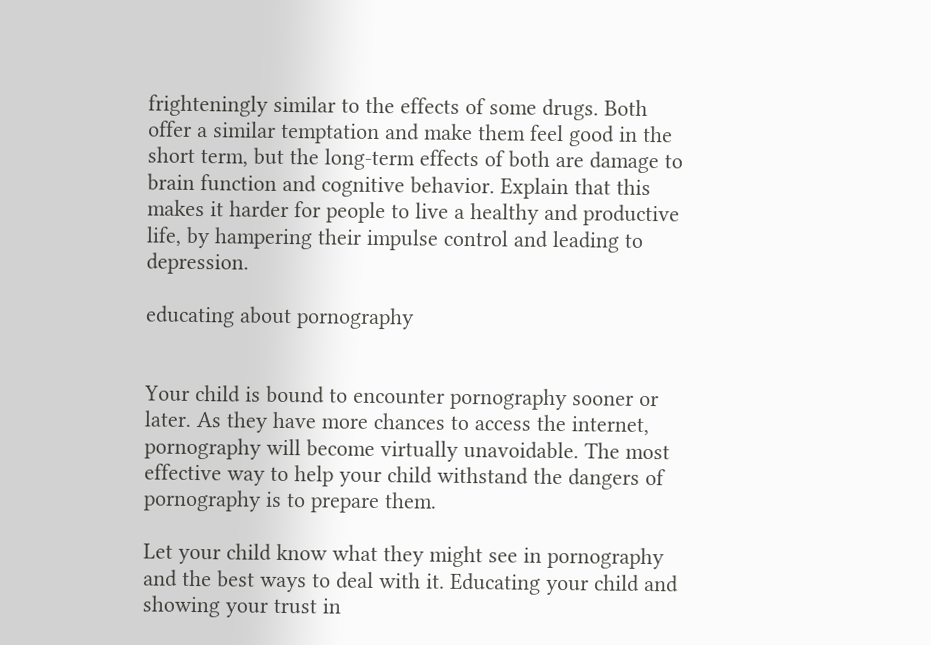frighteningly similar to the effects of some drugs. Both offer a similar temptation and make them feel good in the short term, but the long-term effects of both are damage to brain function and cognitive behavior. Explain that this makes it harder for people to live a healthy and productive life, by hampering their impulse control and leading to depression.

educating about pornography


Your child is bound to encounter pornography sooner or later. As they have more chances to access the internet, pornography will become virtually unavoidable. The most effective way to help your child withstand the dangers of pornography is to prepare them.

Let your child know what they might see in pornography and the best ways to deal with it. Educating your child and showing your trust in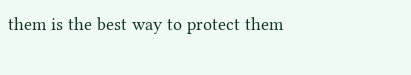them is the best way to protect them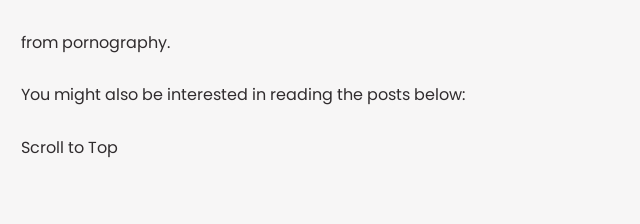from pornography.

You might also be interested in reading the posts below:

Scroll to Top